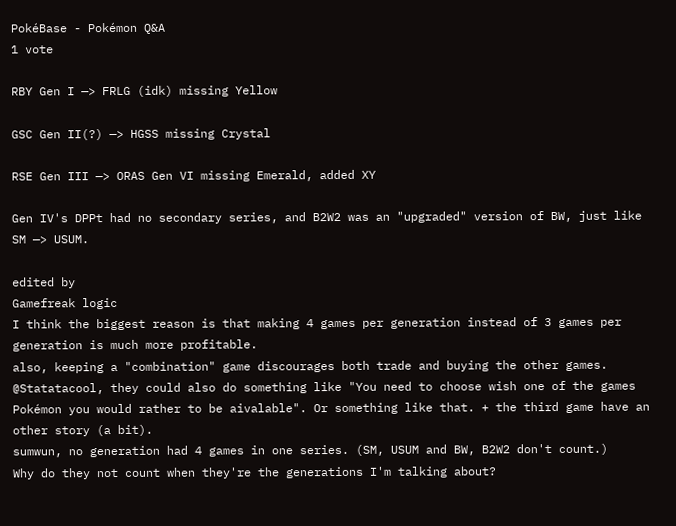PokéBase - Pokémon Q&A
1 vote

RBY Gen I —> FRLG (idk) missing Yellow

GSC Gen II(?) —> HGSS missing Crystal

RSE Gen III —> ORAS Gen VI missing Emerald, added XY

Gen IV's DPPt had no secondary series, and B2W2 was an "upgraded" version of BW, just like SM —> USUM.

edited by
Gamefreak logic
I think the biggest reason is that making 4 games per generation instead of 3 games per generation is much more profitable.
also, keeping a "combination" game discourages both trade and buying the other games.
@Statatacool, they could also do something like "You need to choose wish one of the games Pokémon you would rather to be aivalable". Or something like that. + the third game have an other story (a bit).
sumwun, no generation had 4 games in one series. (SM, USUM and BW, B2W2 don't count.)
Why do they not count when they're the generations I'm talking about?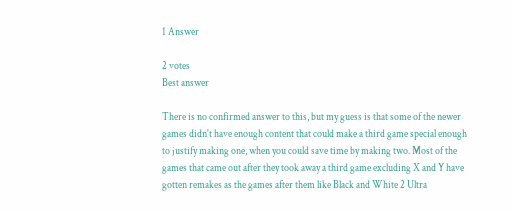1 Answer

2 votes
Best answer

There is no confirmed answer to this, but my guess is that some of the newer games didn't have enough content that could make a third game special enough to justify making one, when you could save time by making two. Most of the games that came out after they took away a third game excluding X and Y have gotten remakes as the games after them like Black and White 2 Ultra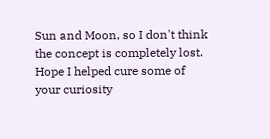Sun and Moon, so I don't think the concept is completely lost. Hope I helped cure some of your curiosity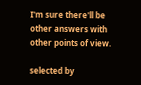I'm sure there'll be other answers with other points of view.

selected by